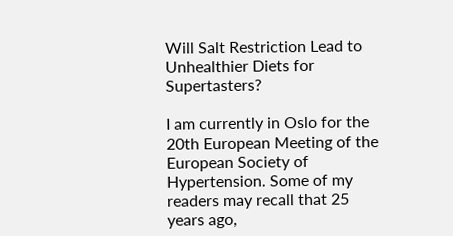Will Salt Restriction Lead to Unhealthier Diets for Supertasters?

I am currently in Oslo for the 20th European Meeting of the European Society of Hypertension. Some of my readers may recall that 25 years ago,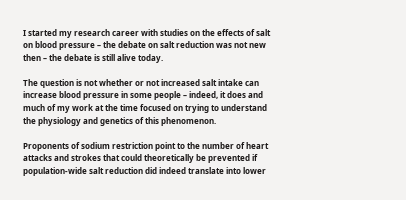I started my research career with studies on the effects of salt on blood pressure – the debate on salt reduction was not new then – the debate is still alive today.

The question is not whether or not increased salt intake can increase blood pressure in some people – indeed, it does and much of my work at the time focused on trying to understand the physiology and genetics of this phenomenon.

Proponents of sodium restriction point to the number of heart attacks and strokes that could theoretically be prevented if population-wide salt reduction did indeed translate into lower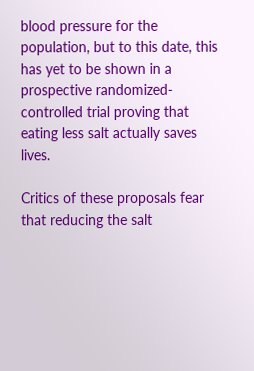blood pressure for the population, but to this date, this has yet to be shown in a prospective randomized-controlled trial proving that eating less salt actually saves lives.

Critics of these proposals fear that reducing the salt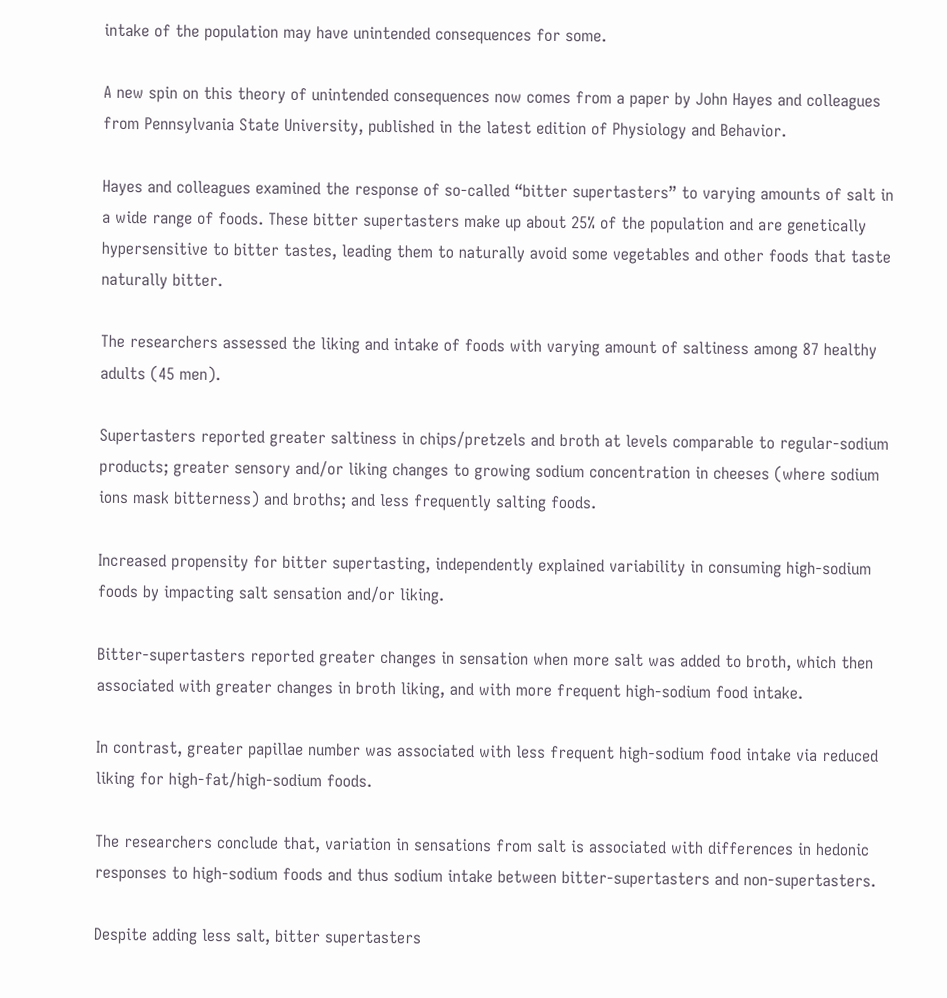intake of the population may have unintended consequences for some.

A new spin on this theory of unintended consequences now comes from a paper by John Hayes and colleagues from Pennsylvania State University, published in the latest edition of Physiology and Behavior.

Hayes and colleagues examined the response of so-called “bitter supertasters” to varying amounts of salt in a wide range of foods. These bitter supertasters make up about 25% of the population and are genetically hypersensitive to bitter tastes, leading them to naturally avoid some vegetables and other foods that taste naturally bitter.

The researchers assessed the liking and intake of foods with varying amount of saltiness among 87 healthy adults (45 men).

Supertasters reported greater saltiness in chips/pretzels and broth at levels comparable to regular-sodium products; greater sensory and/or liking changes to growing sodium concentration in cheeses (where sodium ions mask bitterness) and broths; and less frequently salting foods.

Increased propensity for bitter supertasting, independently explained variability in consuming high-sodium foods by impacting salt sensation and/or liking.

Bitter-supertasters reported greater changes in sensation when more salt was added to broth, which then associated with greater changes in broth liking, and with more frequent high-sodium food intake.

In contrast, greater papillae number was associated with less frequent high-sodium food intake via reduced liking for high-fat/high-sodium foods.

The researchers conclude that, variation in sensations from salt is associated with differences in hedonic responses to high-sodium foods and thus sodium intake between bitter-supertasters and non-supertasters.

Despite adding less salt, bitter supertasters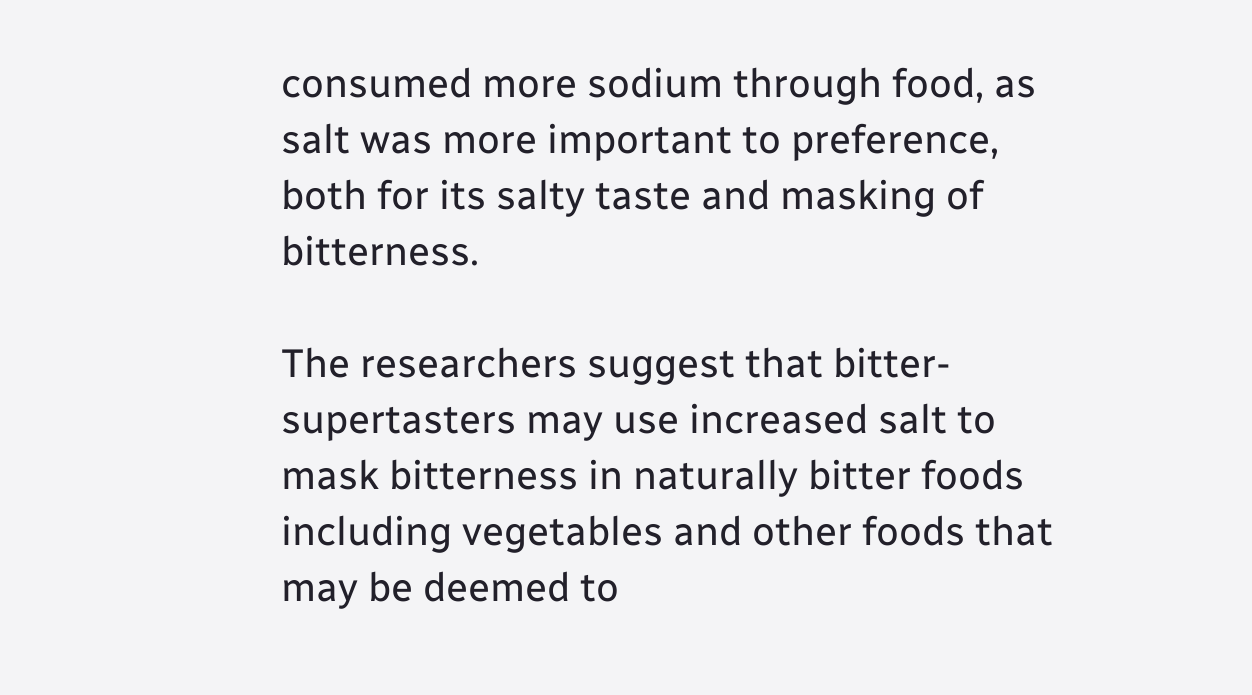consumed more sodium through food, as salt was more important to preference, both for its salty taste and masking of bitterness.

The researchers suggest that bitter-supertasters may use increased salt to mask bitterness in naturally bitter foods including vegetables and other foods that may be deemed to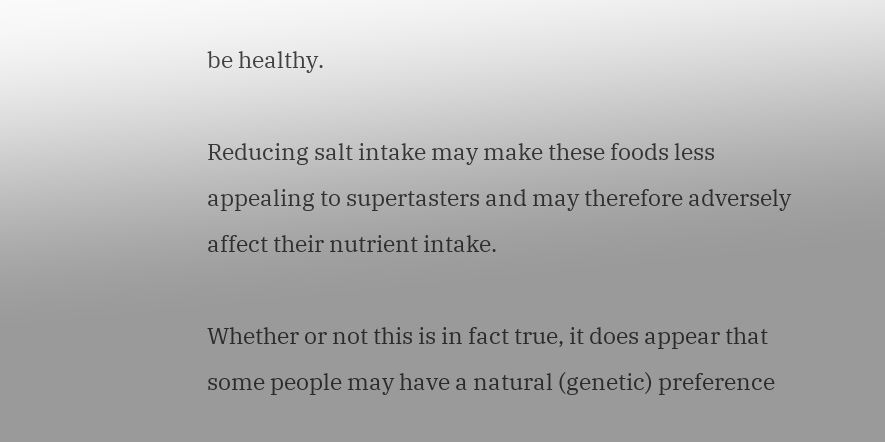be healthy.

Reducing salt intake may make these foods less appealing to supertasters and may therefore adversely affect their nutrient intake.

Whether or not this is in fact true, it does appear that some people may have a natural (genetic) preference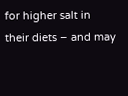for higher salt in their diets – and may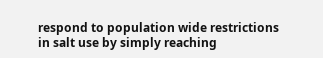respond to population wide restrictions in salt use by simply reaching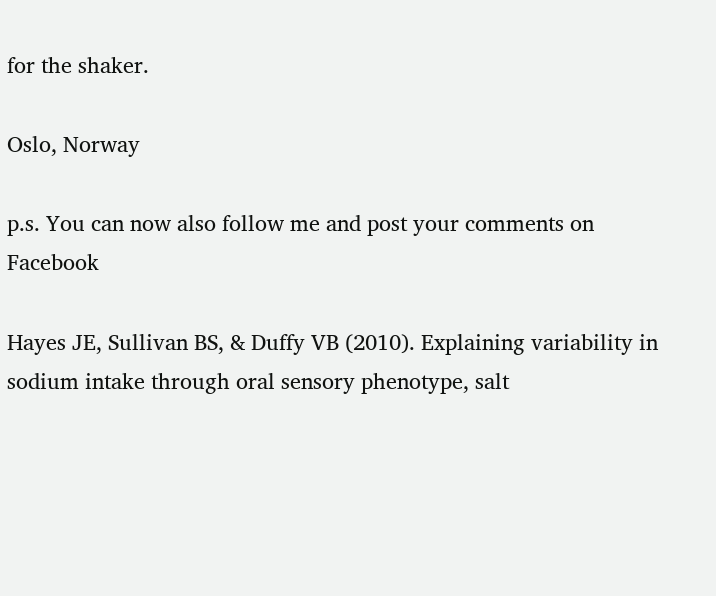for the shaker.

Oslo, Norway

p.s. You can now also follow me and post your comments on Facebook

Hayes JE, Sullivan BS, & Duffy VB (2010). Explaining variability in sodium intake through oral sensory phenotype, salt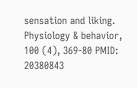sensation and liking. Physiology & behavior, 100 (4), 369-80 PMID: 20380843